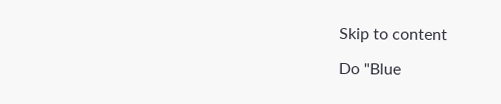Skip to content

Do "Blue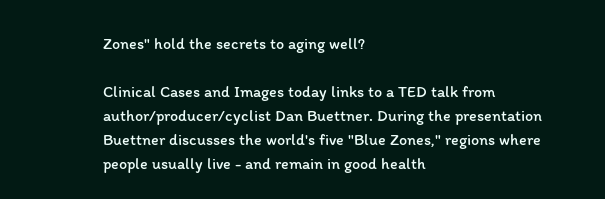Zones" hold the secrets to aging well?

Clinical Cases and Images today links to a TED talk from author/producer/cyclist Dan Buettner. During the presentation Buettner discusses the world's five "Blue Zones," regions where people usually live - and remain in good health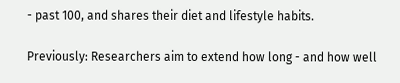- past 100, and shares their diet and lifestyle habits.

Previously: Researchers aim to extend how long - and how well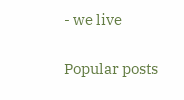- we live

Popular posts